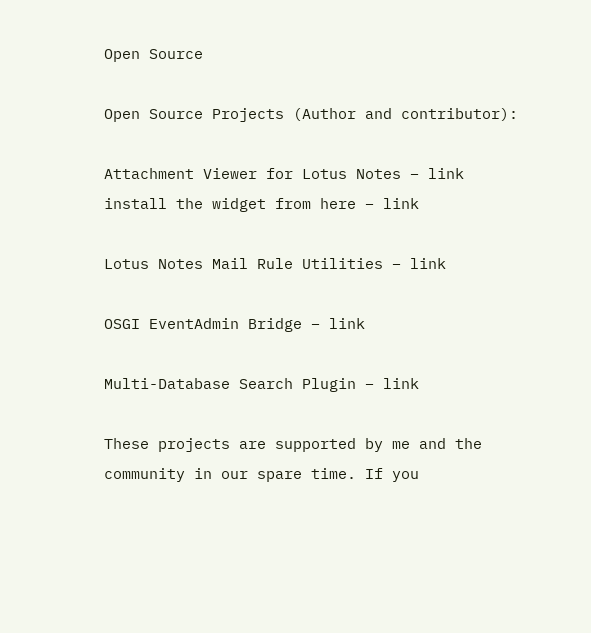Open Source

Open Source Projects (Author and contributor):

Attachment Viewer for Lotus Notes – link
install the widget from here – link

Lotus Notes Mail Rule Utilities – link

OSGI EventAdmin Bridge – link

Multi-Database Search Plugin – link

These projects are supported by me and the community in our spare time. If you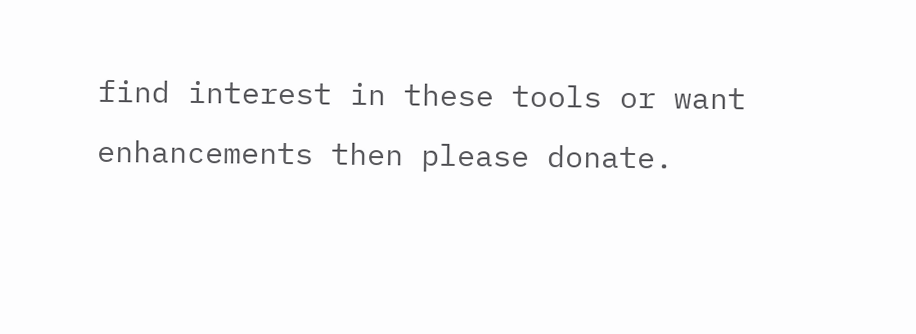find interest in these tools or want enhancements then please donate.